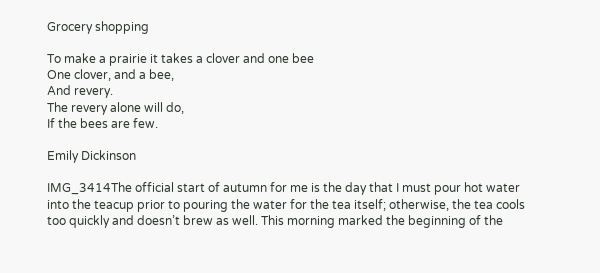Grocery shopping

To make a prairie it takes a clover and one bee
One clover, and a bee,
And revery.
The revery alone will do,
If the bees are few.

Emily Dickinson

IMG_3414The official start of autumn for me is the day that I must pour hot water into the teacup prior to pouring the water for the tea itself; otherwise, the tea cools too quickly and doesn’t brew as well. This morning marked the beginning of the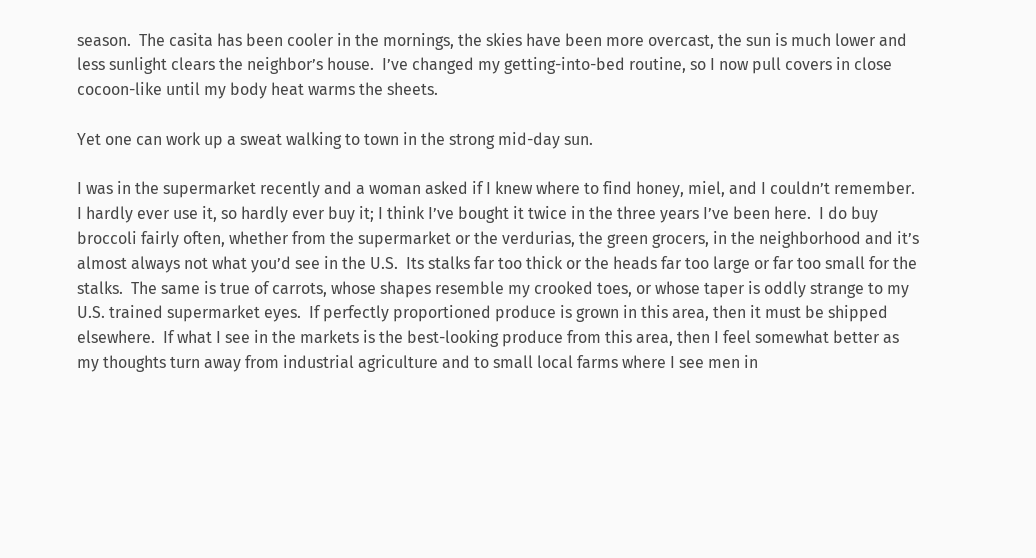season.  The casita has been cooler in the mornings, the skies have been more overcast, the sun is much lower and less sunlight clears the neighbor’s house.  I’ve changed my getting-into-bed routine, so I now pull covers in close cocoon-like until my body heat warms the sheets.

Yet one can work up a sweat walking to town in the strong mid-day sun.

I was in the supermarket recently and a woman asked if I knew where to find honey, miel, and I couldn’t remember.  I hardly ever use it, so hardly ever buy it; I think I’ve bought it twice in the three years I’ve been here.  I do buy broccoli fairly often, whether from the supermarket or the verdurias, the green grocers, in the neighborhood and it’s almost always not what you’d see in the U.S.  Its stalks far too thick or the heads far too large or far too small for the stalks.  The same is true of carrots, whose shapes resemble my crooked toes, or whose taper is oddly strange to my U.S. trained supermarket eyes.  If perfectly proportioned produce is grown in this area, then it must be shipped elsewhere.  If what I see in the markets is the best-looking produce from this area, then I feel somewhat better as my thoughts turn away from industrial agriculture and to small local farms where I see men in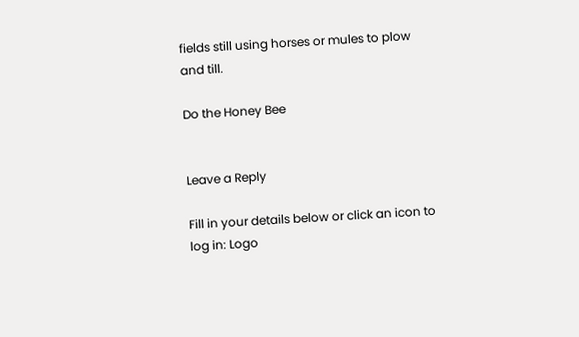fields still using horses or mules to plow and till.

Do the Honey Bee


Leave a Reply

Fill in your details below or click an icon to log in: Logo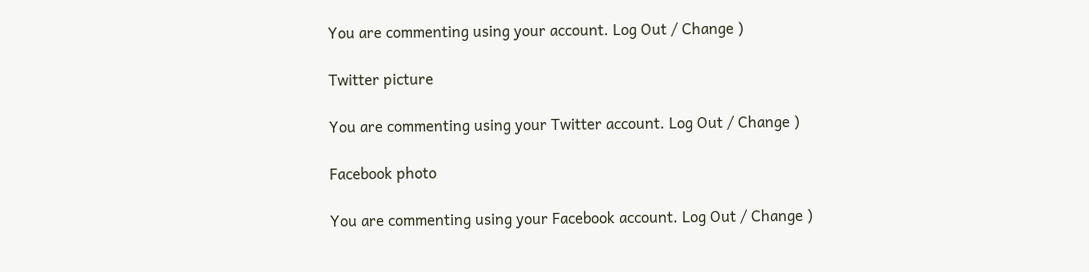You are commenting using your account. Log Out / Change )

Twitter picture

You are commenting using your Twitter account. Log Out / Change )

Facebook photo

You are commenting using your Facebook account. Log Out / Change )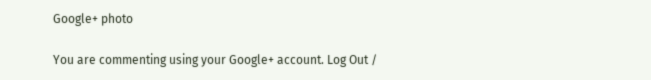Google+ photo

You are commenting using your Google+ account. Log Out /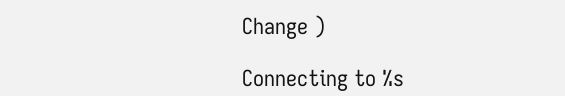Change )

Connecting to %s